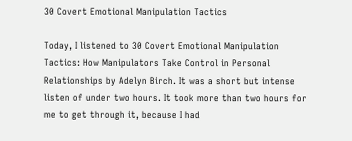30 Covert Emotional Manipulation Tactics

Today, I listened to 30 Covert Emotional Manipulation Tactics: How Manipulators Take Control in Personal Relationships by Adelyn Birch. It was a short but intense listen of under two hours. It took more than two hours for me to get through it, because I had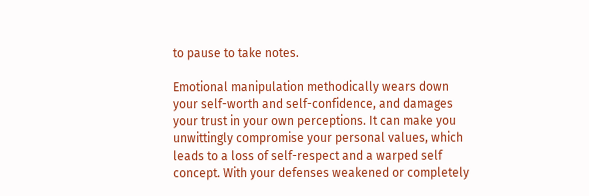to pause to take notes.

Emotional manipulation methodically wears down your self-worth and self-confidence, and damages your trust in your own perceptions. It can make you unwittingly compromise your personal values, which leads to a loss of self-respect and a warped self concept. With your defenses weakened or completely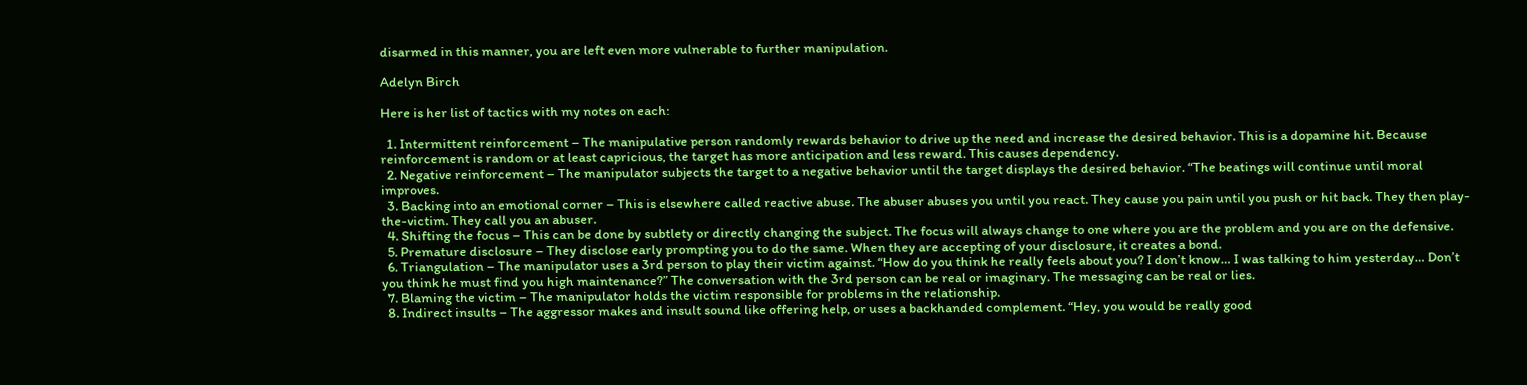disarmed in this manner, you are left even more vulnerable to further manipulation.

Adelyn Birch

Here is her list of tactics with my notes on each:

  1. Intermittent reinforcement – The manipulative person randomly rewards behavior to drive up the need and increase the desired behavior. This is a dopamine hit. Because reinforcement is random or at least capricious, the target has more anticipation and less reward. This causes dependency.
  2. Negative reinforcement – The manipulator subjects the target to a negative behavior until the target displays the desired behavior. “The beatings will continue until moral improves.
  3. Backing into an emotional corner – This is elsewhere called reactive abuse. The abuser abuses you until you react. They cause you pain until you push or hit back. They then play-the-victim. They call you an abuser.
  4. Shifting the focus – This can be done by subtlety or directly changing the subject. The focus will always change to one where you are the problem and you are on the defensive.
  5. Premature disclosure – They disclose early prompting you to do the same. When they are accepting of your disclosure, it creates a bond.
  6. Triangulation – The manipulator uses a 3rd person to play their victim against. “How do you think he really feels about you? I don’t know… I was talking to him yesterday… Don’t you think he must find you high maintenance?” The conversation with the 3rd person can be real or imaginary. The messaging can be real or lies.
  7. Blaming the victim – The manipulator holds the victim responsible for problems in the relationship.
  8. Indirect insults – The aggressor makes and insult sound like offering help, or uses a backhanded complement. “Hey, you would be really good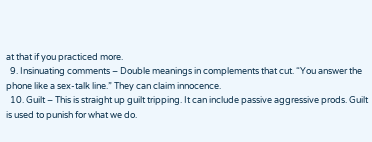at that if you practiced more.
  9. Insinuating comments – Double meanings in complements that cut. “You answer the phone like a sex-talk line.” They can claim innocence.
  10. Guilt – This is straight up guilt tripping. It can include passive aggressive prods. Guilt is used to punish for what we do.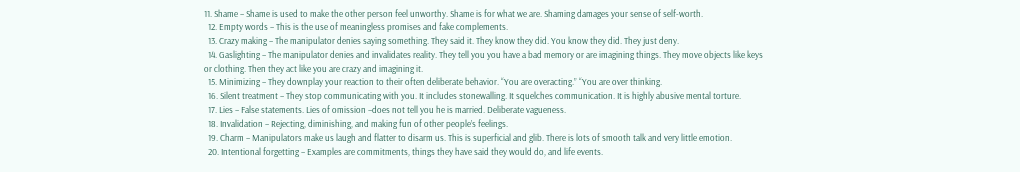11. Shame – Shame is used to make the other person feel unworthy. Shame is for what we are. Shaming damages your sense of self-worth.
  12. Empty words – This is the use of meaningless promises and fake complements.
  13. Crazy making – The manipulator denies saying something. They said it. They know they did. You know they did. They just deny.
  14. Gaslighting – The manipulator denies and invalidates reality. They tell you you have a bad memory or are imagining things. They move objects like keys or clothing. Then they act like you are crazy and imagining it.
  15. Minimizing – They downplay your reaction to their often deliberate behavior. “You are overacting.” “You are over thinking.
  16. Silent treatment – They stop communicating with you. It includes stonewalling. It squelches communication. It is highly abusive mental torture.
  17. Lies – False statements. Lies of omission –does not tell you he is married. Deliberate vagueness.
  18. Invalidation – Rejecting, diminishing, and making fun of other people’s feelings.
  19. Charm – Manipulators make us laugh and flatter to disarm us. This is superficial and glib. There is lots of smooth talk and very little emotion.
  20. Intentional forgetting – Examples are commitments, things they have said they would do, and life events.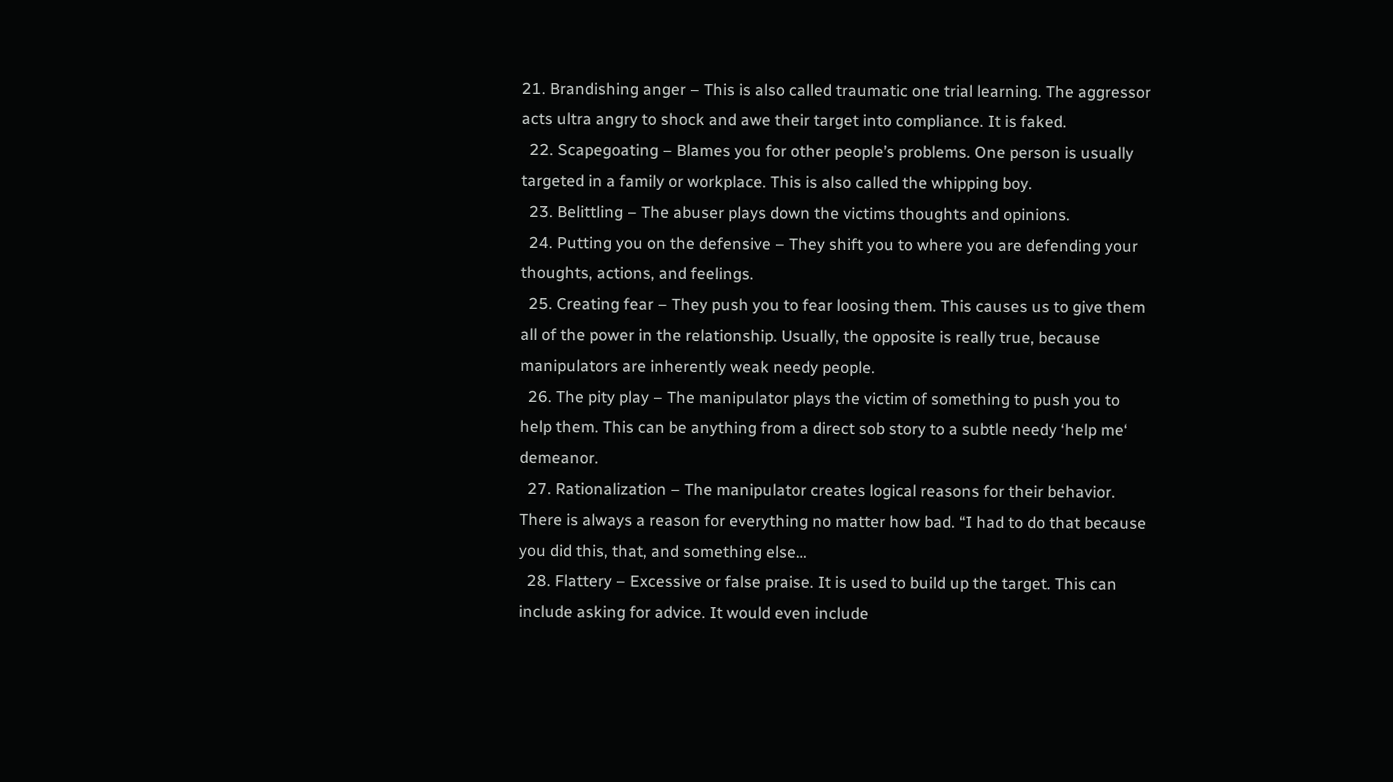21. Brandishing anger – This is also called traumatic one trial learning. The aggressor acts ultra angry to shock and awe their target into compliance. It is faked.
  22. Scapegoating – Blames you for other people’s problems. One person is usually targeted in a family or workplace. This is also called the whipping boy.
  23. Belittling – The abuser plays down the victims thoughts and opinions.
  24. Putting you on the defensive – They shift you to where you are defending your thoughts, actions, and feelings.
  25. Creating fear – They push you to fear loosing them. This causes us to give them all of the power in the relationship. Usually, the opposite is really true, because manipulators are inherently weak needy people.
  26. The pity play – The manipulator plays the victim of something to push you to help them. This can be anything from a direct sob story to a subtle needy ‘help me‘ demeanor.
  27. Rationalization – The manipulator creates logical reasons for their behavior. There is always a reason for everything no matter how bad. “I had to do that because you did this, that, and something else…
  28. Flattery – Excessive or false praise. It is used to build up the target. This can include asking for advice. It would even include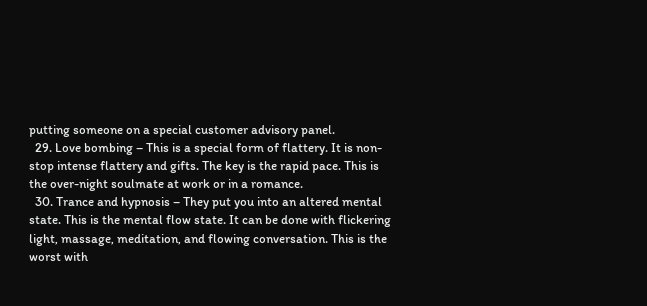putting someone on a special customer advisory panel.
  29. Love bombing – This is a special form of flattery. It is non-stop intense flattery and gifts. The key is the rapid pace. This is the over-night soulmate at work or in a romance.
  30. Trance and hypnosis – They put you into an altered mental state. This is the mental flow state. It can be done with flickering light, massage, meditation, and flowing conversation. This is the worst with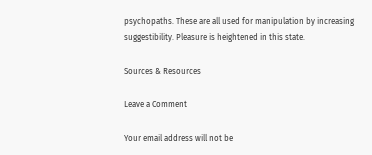psychopaths. These are all used for manipulation by increasing suggestibility. Pleasure is heightened in this state.

Sources & Resources

Leave a Comment

Your email address will not be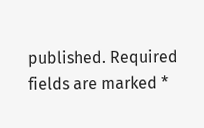published. Required fields are marked *